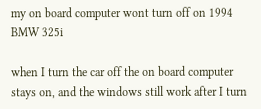my on board computer wont turn off on 1994 BMW 325i

when I turn the car off the on board computer stays on, and the windows still work after I turn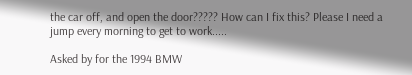the car off, and open the door????? How can I fix this? Please I need a jump every morning to get to work.....

Asked by for the 1994 BMW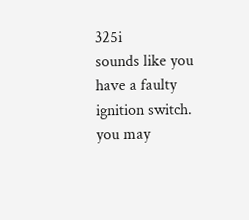325i
sounds like you have a faulty ignition switch. you may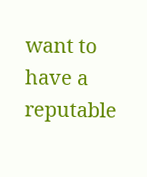want to have a reputable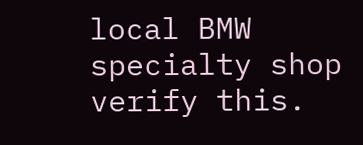local BMW specialty shop verify this.